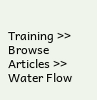Training >> Browse Articles >> Water Flow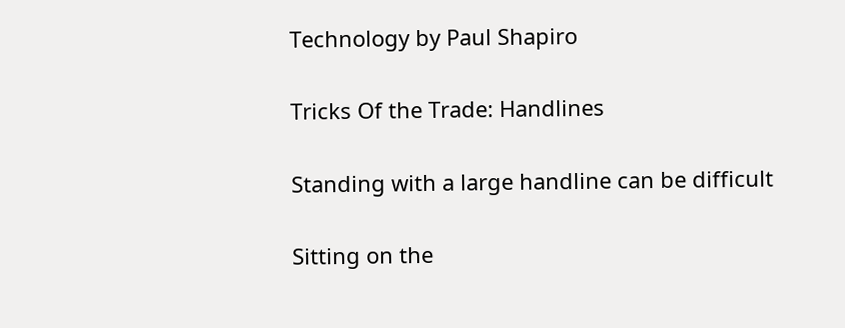Technology by Paul Shapiro


Tricks Of the Trade: Handlines


Standing with a large handline can be difficult


Sitting on the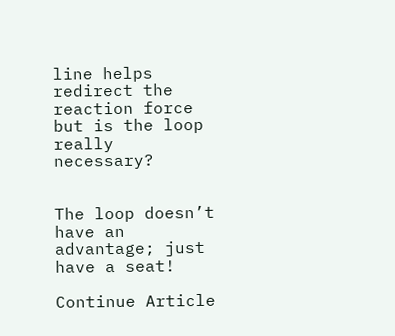line helps redirect the reaction force but is the loop really necessary?


The loop doesn’t have an advantage; just have a seat!

Continue Article